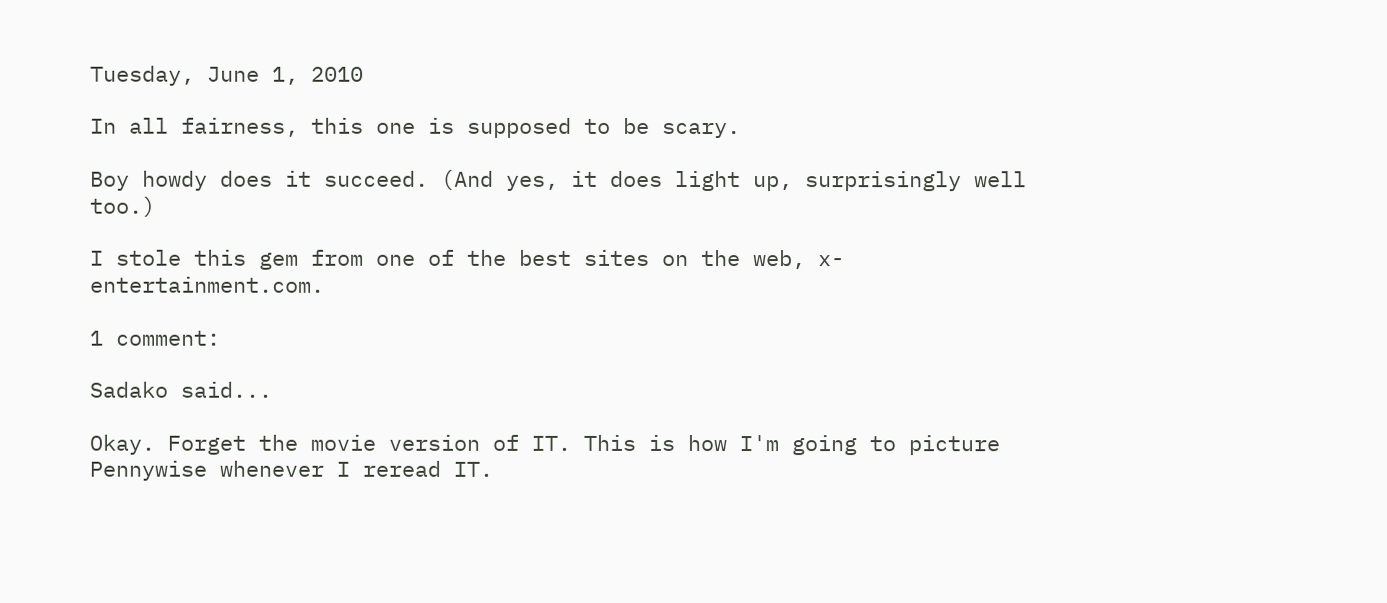Tuesday, June 1, 2010

In all fairness, this one is supposed to be scary.

Boy howdy does it succeed. (And yes, it does light up, surprisingly well too.)

I stole this gem from one of the best sites on the web, x-entertainment.com.

1 comment:

Sadako said...

Okay. Forget the movie version of IT. This is how I'm going to picture Pennywise whenever I reread IT.